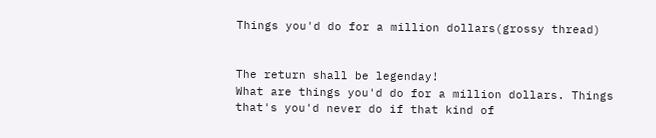Things you'd do for a million dollars(grossy thread)


The return shall be legenday!
What are things you'd do for a million dollars. Things that's you'd never do if that kind of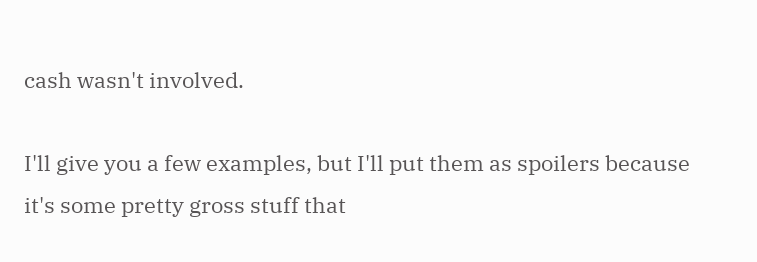cash wasn't involved.

I'll give you a few examples, but I'll put them as spoilers because it's some pretty gross stuff that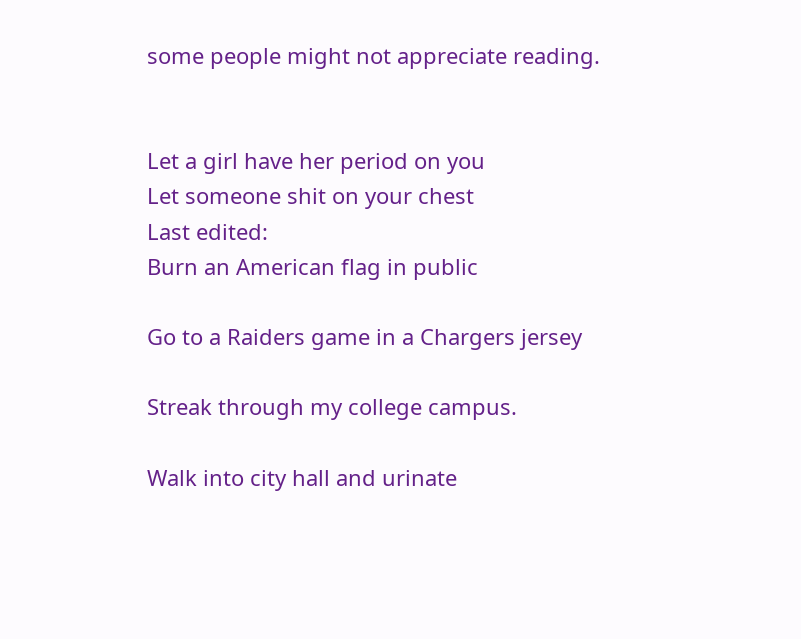some people might not appreciate reading.


Let a girl have her period on you
Let someone shit on your chest
Last edited:
Burn an American flag in public

Go to a Raiders game in a Chargers jersey

Streak through my college campus.

Walk into city hall and urinate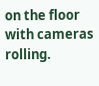on the floor with cameras rolling.